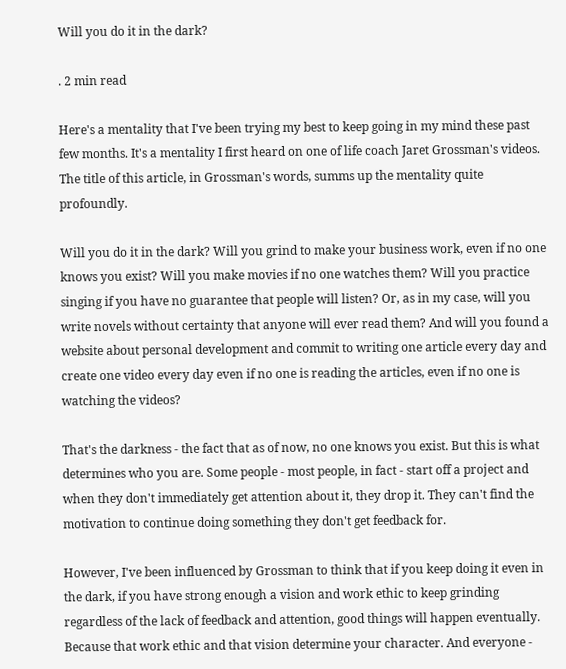Will you do it in the dark?

. 2 min read

Here's a mentality that I've been trying my best to keep going in my mind these past few months. It's a mentality I first heard on one of life coach Jaret Grossman's videos. The title of this article, in Grossman's words, summs up the mentality quite profoundly.

Will you do it in the dark? Will you grind to make your business work, even if no one knows you exist? Will you make movies if no one watches them? Will you practice singing if you have no guarantee that people will listen? Or, as in my case, will you write novels without certainty that anyone will ever read them? And will you found a website about personal development and commit to writing one article every day and create one video every day even if no one is reading the articles, even if no one is watching the videos?

That's the darkness - the fact that as of now, no one knows you exist. But this is what determines who you are. Some people - most people, in fact - start off a project and when they don't immediately get attention about it, they drop it. They can't find the motivation to continue doing something they don't get feedback for.

However, I've been influenced by Grossman to think that if you keep doing it even in the dark, if you have strong enough a vision and work ethic to keep grinding regardless of the lack of feedback and attention, good things will happen eventually. Because that work ethic and that vision determine your character. And everyone -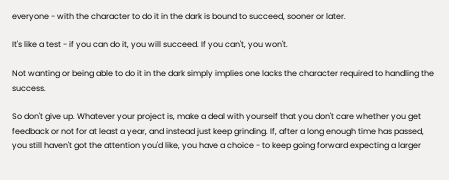everyone - with the character to do it in the dark is bound to succeed, sooner or later.

It's like a test - if you can do it, you will succeed. If you can't, you won't.

Not wanting or being able to do it in the dark simply implies one lacks the character required to handling the success.

So don't give up. Whatever your project is, make a deal with yourself that you don't care whether you get feedback or not for at least a year, and instead just keep grinding. If, after a long enough time has passed, you still haven't got the attention you'd like, you have a choice - to keep going forward expecting a larger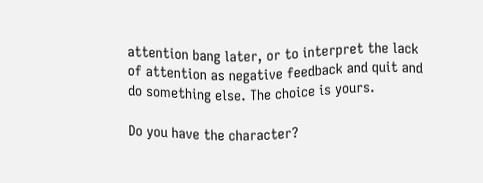attention bang later, or to interpret the lack of attention as negative feedback and quit and do something else. The choice is yours.

Do you have the character?